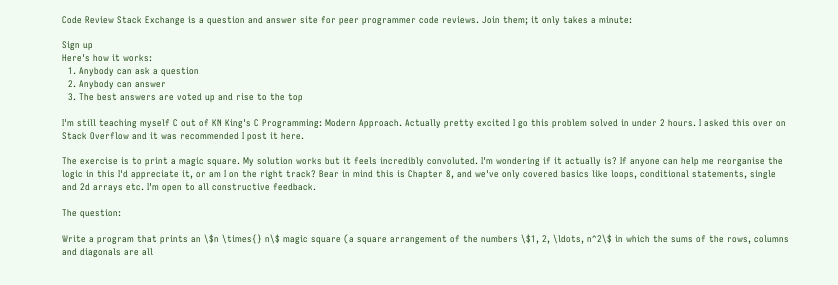Code Review Stack Exchange is a question and answer site for peer programmer code reviews. Join them; it only takes a minute:

Sign up
Here's how it works:
  1. Anybody can ask a question
  2. Anybody can answer
  3. The best answers are voted up and rise to the top

I'm still teaching myself C out of KN King's C Programming: Modern Approach. Actually pretty excited I go this problem solved in under 2 hours. I asked this over on Stack Overflow and it was recommended I post it here.

The exercise is to print a magic square. My solution works but it feels incredibly convoluted. I'm wondering if it actually is? If anyone can help me reorganise the logic in this I'd appreciate it, or am I on the right track? Bear in mind this is Chapter 8, and we've only covered basics like loops, conditional statements, single and 2d arrays etc. I'm open to all constructive feedback.

The question:

Write a program that prints an \$n \times{} n\$ magic square (a square arrangement of the numbers \$1, 2, \ldots, n^2\$ in which the sums of the rows, columns and diagonals are all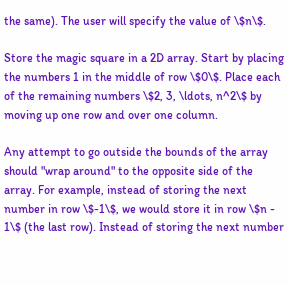the same). The user will specify the value of \$n\$.

Store the magic square in a 2D array. Start by placing the numbers 1 in the middle of row \$0\$. Place each of the remaining numbers \$2, 3, \ldots, n^2\$ by moving up one row and over one column.

Any attempt to go outside the bounds of the array should "wrap around" to the opposite side of the array. For example, instead of storing the next number in row \$-1\$, we would store it in row \$n - 1\$ (the last row). Instead of storing the next number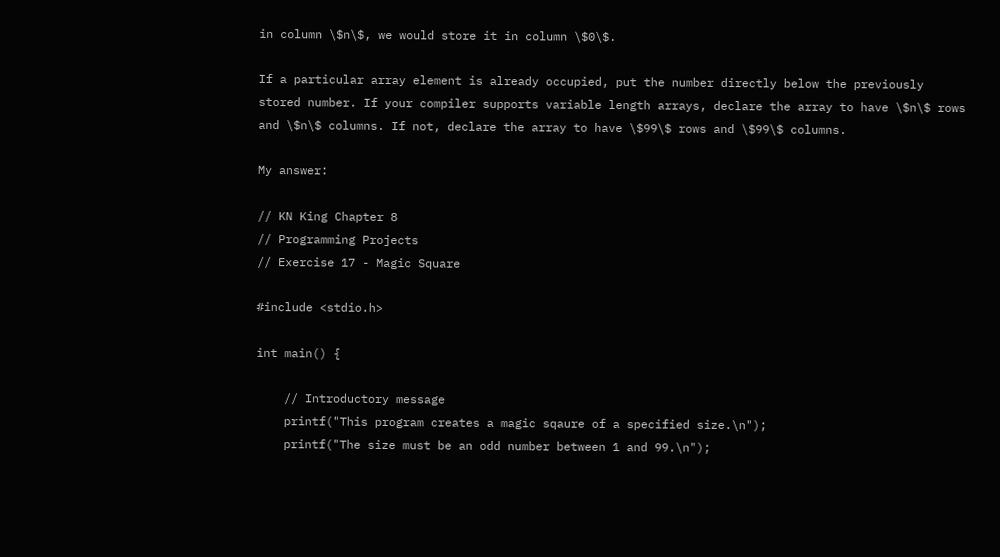in column \$n\$, we would store it in column \$0\$.

If a particular array element is already occupied, put the number directly below the previously stored number. If your compiler supports variable length arrays, declare the array to have \$n\$ rows and \$n\$ columns. If not, declare the array to have \$99\$ rows and \$99\$ columns.

My answer:

// KN King Chapter 8
// Programming Projects
// Exercise 17 - Magic Square

#include <stdio.h>

int main() {

    // Introductory message
    printf("This program creates a magic sqaure of a specified size.\n");
    printf("The size must be an odd number between 1 and 99.\n");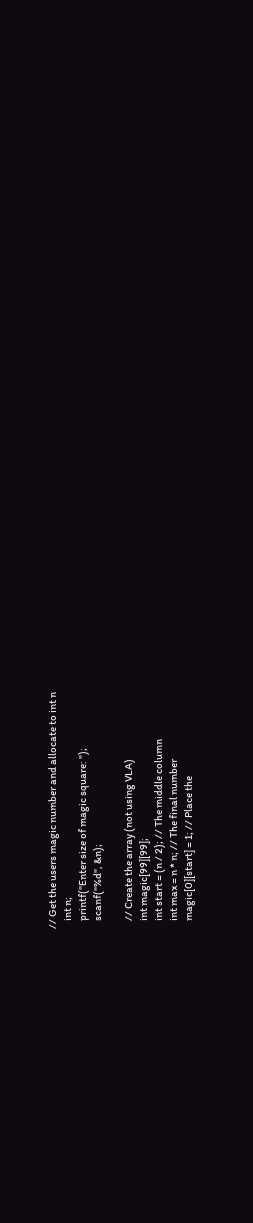// Get the users magic number and allocate to int n
    int n;
    printf("Enter size of magic square: ");
    scanf("%d", &n);

    // Create the array (not using VLA)
    int magic[99][99];
    int start = (n / 2); // The middle column
    int max = n * n; // The final number
    magic[0][start] = 1; // Place the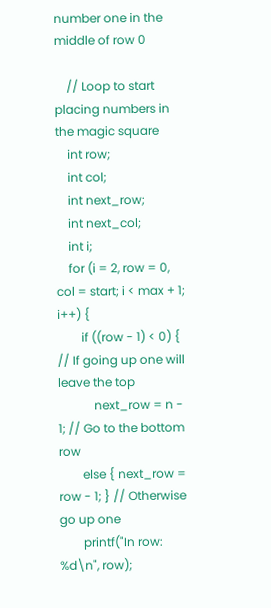number one in the middle of row 0

    // Loop to start placing numbers in the magic square
    int row;
    int col;
    int next_row;
    int next_col;
    int i;
    for (i = 2, row = 0, col = start; i < max + 1; i++) {
        if ((row - 1) < 0) { // If going up one will leave the top
            next_row = n - 1; // Go to the bottom row
        else { next_row = row - 1; } // Otherwise go up one
        printf("In row: %d\n", row);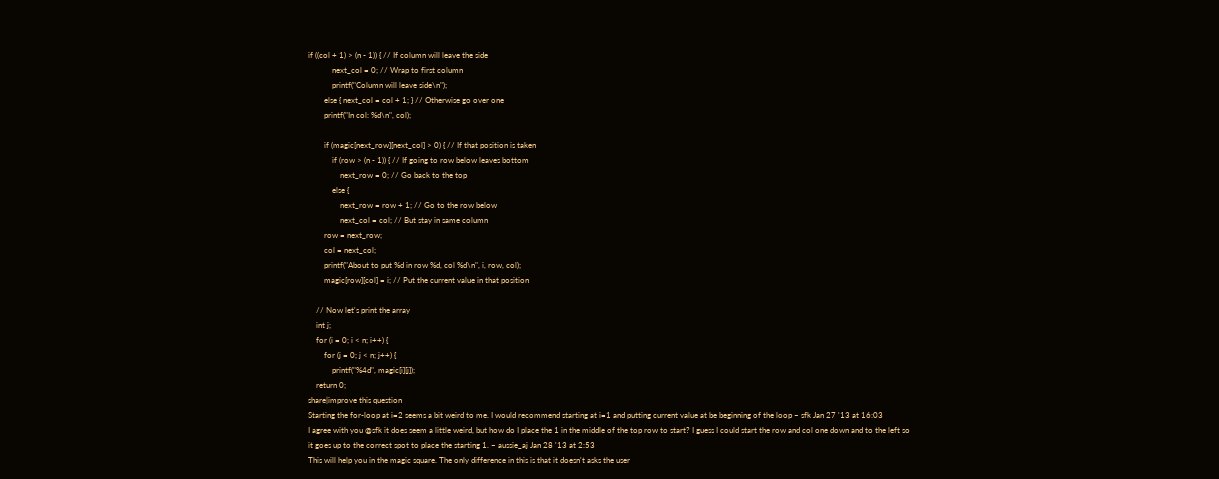if ((col + 1) > (n - 1)) { // If column will leave the side
            next_col = 0; // Wrap to first column
            printf("Column will leave side\n");
        else { next_col = col + 1; } // Otherwise go over one
        printf("In col: %d\n", col);

        if (magic[next_row][next_col] > 0) { // If that position is taken
            if (row > (n - 1)) { // If going to row below leaves bottom
                next_row = 0; // Go back to the top
            else {
                next_row = row + 1; // Go to the row below
                next_col = col; // But stay in same column
        row = next_row;
        col = next_col;
        printf("About to put %d in row %d, col %d\n", i, row, col);
        magic[row][col] = i; // Put the current value in that position

    // Now let's print the array
    int j;
    for (i = 0; i < n; i++) {
        for (j = 0; j < n; j++) {
            printf("%4d", magic[i][j]);
    return 0;
share|improve this question
Starting the for-loop at i=2 seems a bit weird to me. I would recommend starting at i=1 and putting current value at be beginning of the loop – sfk Jan 27 '13 at 16:03
I agree with you @sfk it does seem a little weird, but how do I place the 1 in the middle of the top row to start? I guess I could start the row and col one down and to the left so it goes up to the correct spot to place the starting 1. – aussie_aj Jan 28 '13 at 2:53
This will help you in the magic square. The only difference in this is that it doesn't asks the user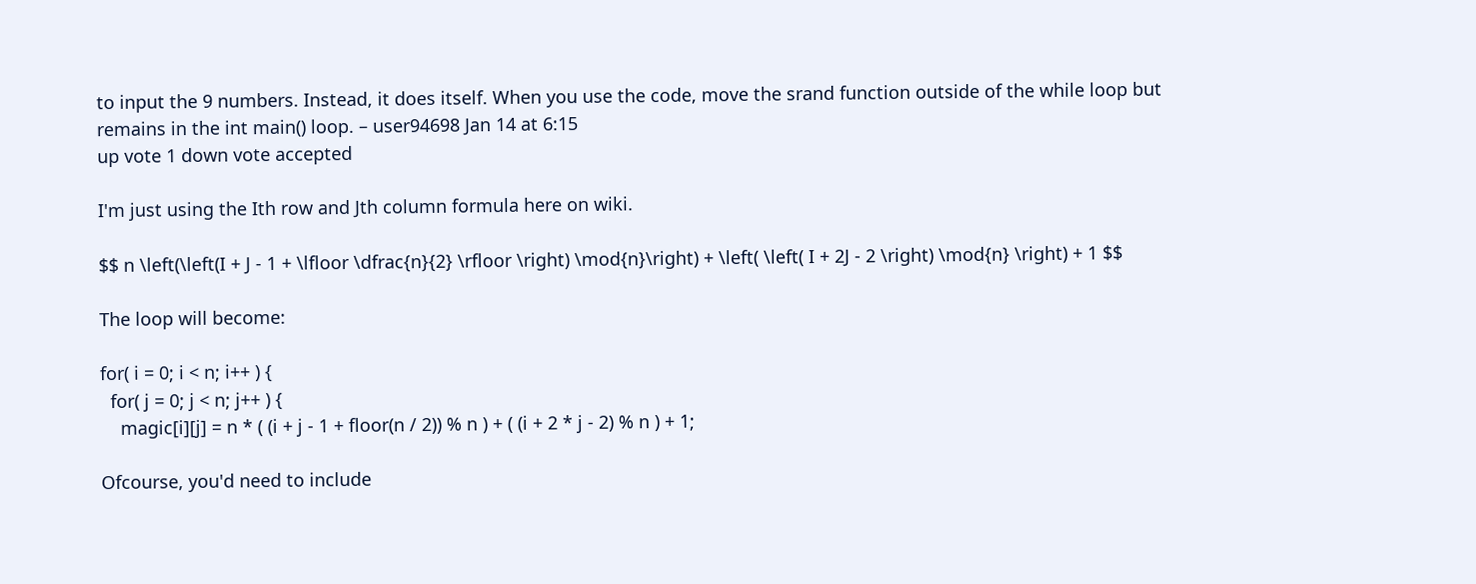to input the 9 numbers. Instead, it does itself. When you use the code, move the srand function outside of the while loop but remains in the int main() loop. – user94698 Jan 14 at 6:15
up vote 1 down vote accepted

I'm just using the Ith row and Jth column formula here on wiki.

$$ n \left(\left(I + J - 1 + \lfloor \dfrac{n}{2} \rfloor \right) \mod{n}\right) + \left( \left( I + 2J - 2 \right) \mod{n} \right) + 1 $$

The loop will become:

for( i = 0; i < n; i++ ) {
  for( j = 0; j < n; j++ ) {
    magic[i][j] = n * ( (i + j - 1 + floor(n / 2)) % n ) + ( (i + 2 * j - 2) % n ) + 1;

Ofcourse, you'd need to include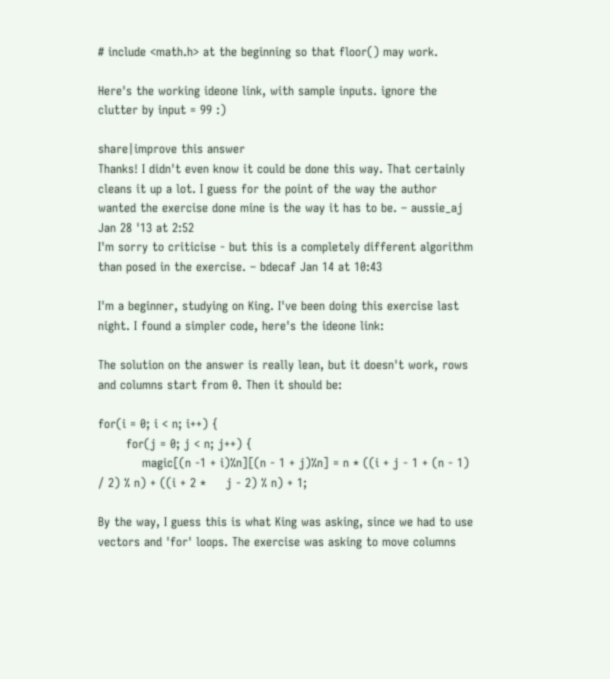# include <math.h> at the beginning so that floor() may work.

Here's the working ideone link, with sample inputs. ignore the clutter by input = 99 :)

share|improve this answer
Thanks! I didn't even know it could be done this way. That certainly cleans it up a lot. I guess for the point of the way the author wanted the exercise done mine is the way it has to be. – aussie_aj Jan 28 '13 at 2:52
I'm sorry to criticise - but this is a completely different algorithm than posed in the exercise. – bdecaf Jan 14 at 10:43

I'm a beginner, studying on King. I've been doing this exercise last night. I found a simpler code, here's the ideone link:

The solution on the answer is really lean, but it doesn't work, rows and columns start from 0. Then it should be:

for(i = 0; i < n; i++) {
       for(j = 0; j < n; j++) {
           magic[(n -1 + i)%n][(n - 1 + j)%n] = n * ((i + j - 1 + (n - 1) / 2) % n) + ((i + 2 *     j - 2) % n) + 1;

By the way, I guess this is what King was asking, since we had to use vectors and 'for' loops. The exercise was asking to move columns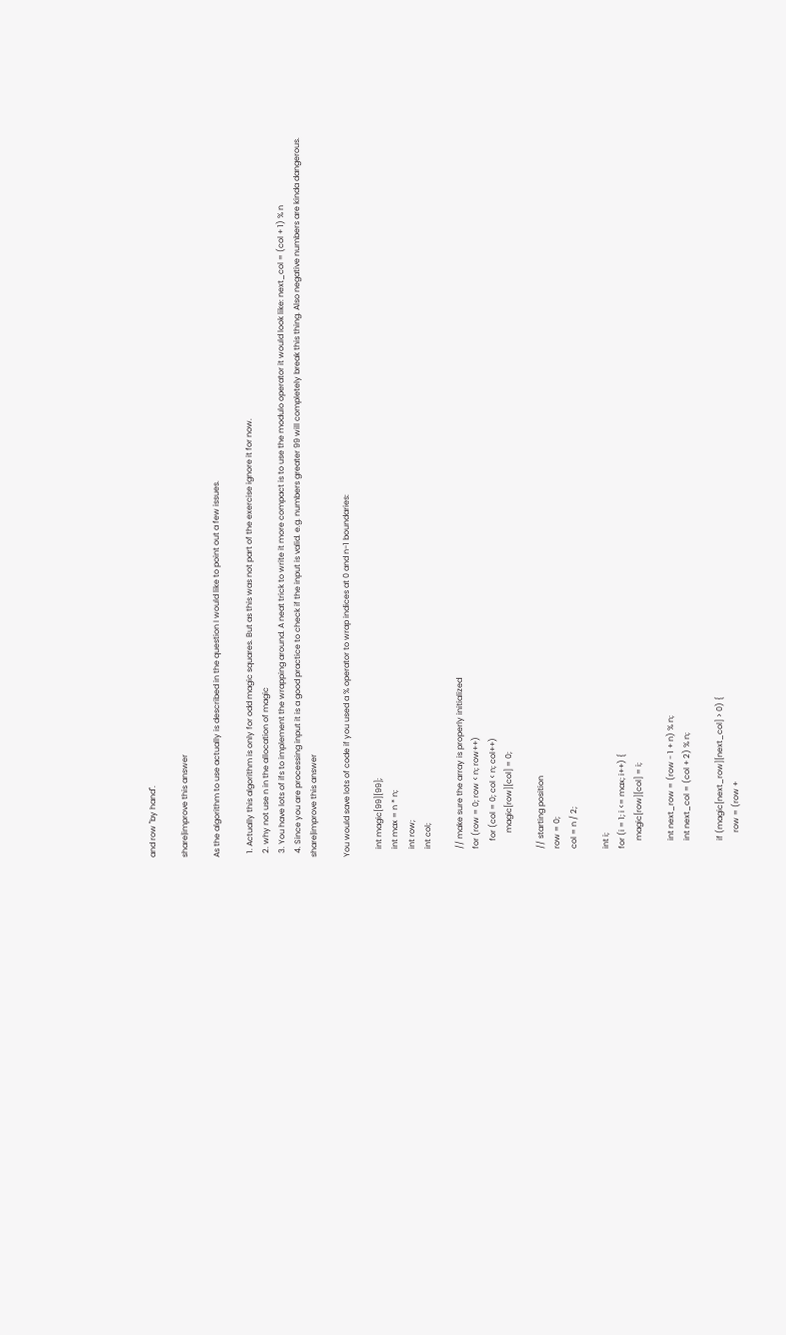and row "by hand".

share|improve this answer

As the algorithm to use actually is described in the question I would like to point out a few issues.

  1. Actually this algorithm is only for odd magic squares. But as this was not part of the exercise ignore it for now.
  2. why not use n in the allocation of magic
  3. You have lots of ifs to implement the wrapping around. A neat trick to write it more compact is to use the modulo operator it would look like: next_col = (col + 1) % n
  4. Since you are processing input it is a good practice to check if the input is valid. e.g. numbers greater 99 will completely break this thing. Also negative numbers are kinda dangerous.
share|improve this answer

You would save lots of code if you used a % operator to wrap indices at 0 and n-1 boundaries:

    int magic[99][99];
    int max = n * n;
    int row;
    int col;

    // make sure the array is properly initialized
    for (row = 0; row < n; row++)
        for (col = 0; col < n; col++)
            magic[row][col] = 0;

    // starting position
    row = 0;
    col = n / 2;

    int i;
    for (i = 1; i <= max; i++) {
        magic[row][col] = i;

        int next_row = (row - 1 + n) % n;
        int next_col = (col + 2) % n;

        if (magic[next_row][next_col] > 0) {
            row = (row +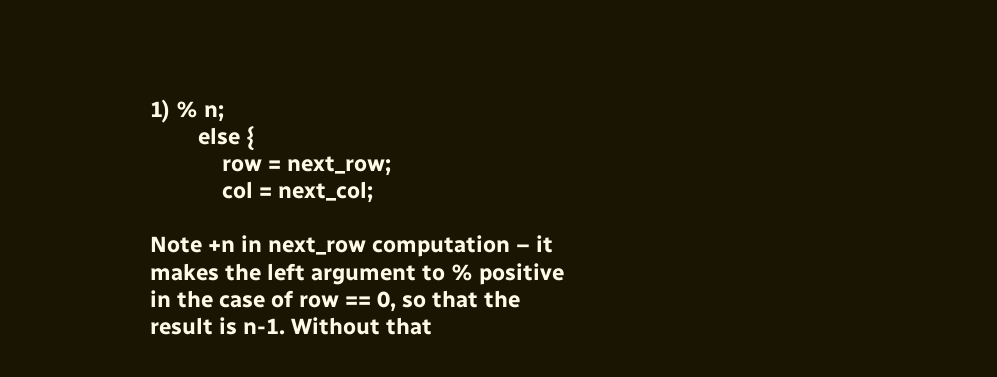1) % n;
        else {
            row = next_row;
            col = next_col;

Note +n in next_row computation – it makes the left argument to % positive in the case of row == 0, so that the result is n-1. Without that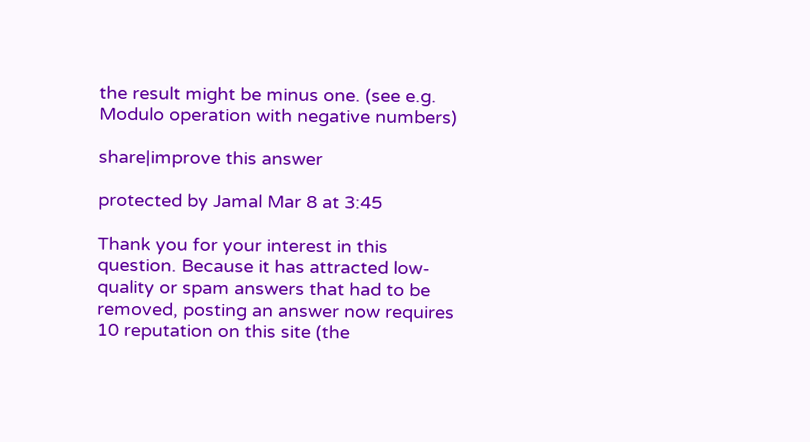the result might be minus one. (see e.g. Modulo operation with negative numbers)

share|improve this answer

protected by Jamal Mar 8 at 3:45

Thank you for your interest in this question. Because it has attracted low-quality or spam answers that had to be removed, posting an answer now requires 10 reputation on this site (the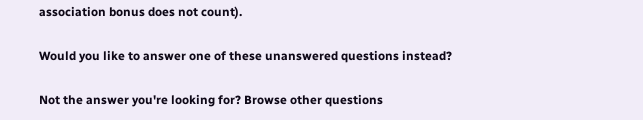association bonus does not count).

Would you like to answer one of these unanswered questions instead?

Not the answer you're looking for? Browse other questions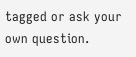tagged or ask your own question.